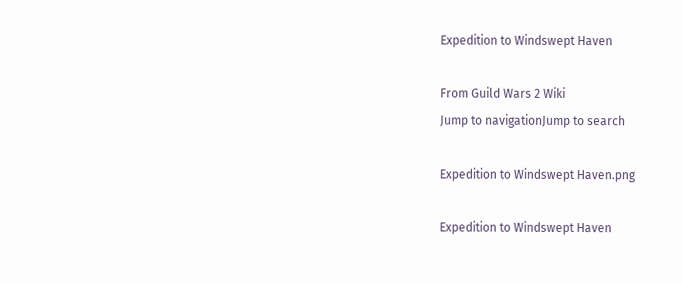Expedition to Windswept Haven

From Guild Wars 2 Wiki
Jump to navigationJump to search

Expedition to Windswept Haven.png

Expedition to Windswept Haven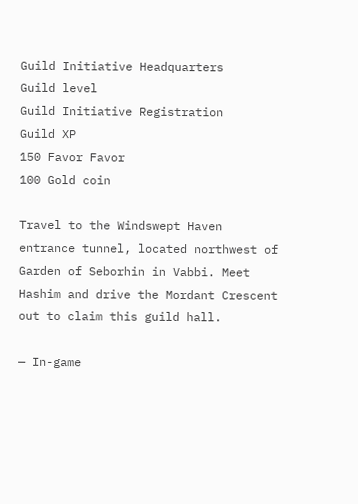Guild Initiative Headquarters
Guild level
Guild Initiative Registration
Guild XP
150 Favor Favor
100 Gold coin

Travel to the Windswept Haven entrance tunnel, located northwest of Garden of Seborhin in Vabbi. Meet Hashim and drive the Mordant Crescent out to claim this guild hall.

— In-game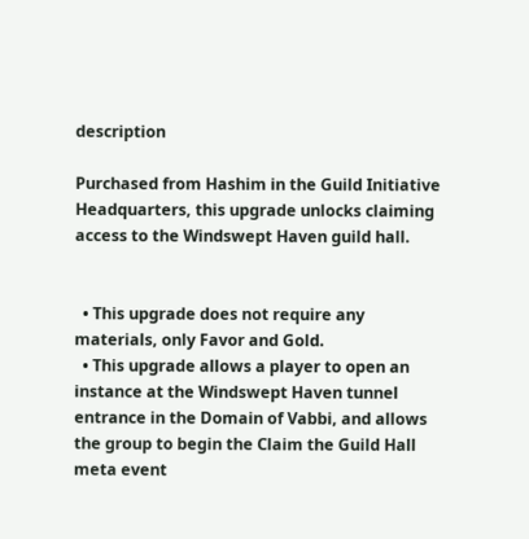description

Purchased from Hashim in the Guild Initiative Headquarters, this upgrade unlocks claiming access to the Windswept Haven guild hall.


  • This upgrade does not require any materials, only Favor and Gold.
  • This upgrade allows a player to open an instance at the Windswept Haven tunnel entrance in the Domain of Vabbi, and allows the group to begin the Claim the Guild Hall meta event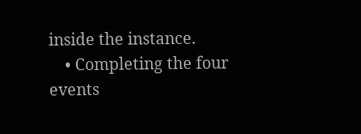inside the instance.
    • Completing the four events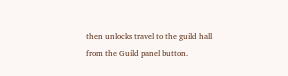then unlocks travel to the guild hall from the Guild panel button.